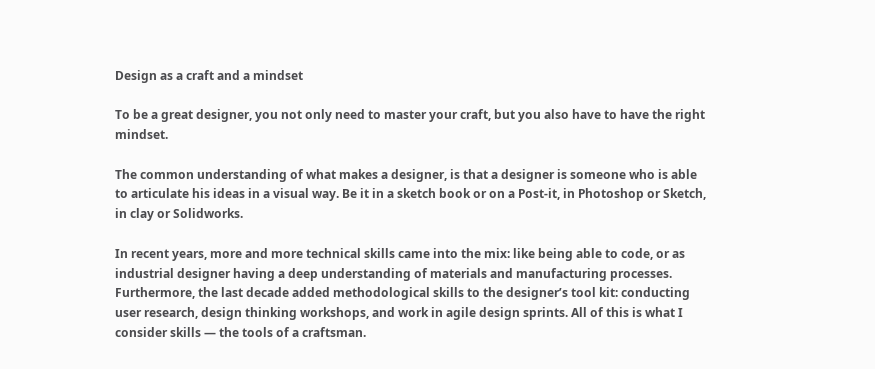Design as a craft and a mindset

To be a great designer, you not only need to master your craft, but you also have to have the right mindset.

The common understanding of what makes a designer, is that a designer is someone who is able to articulate his ideas in a visual way. Be it in a sketch book or on a Post-it, in Photoshop or Sketch, in clay or Solidworks.

In recent years, more and more technical skills came into the mix: like being able to code, or as industrial designer having a deep understanding of materials and manufacturing processes. Furthermore, the last decade added methodological skills to the designer’s tool kit: conducting user research, design thinking workshops, and work in agile design sprints. All of this is what I consider skills — the tools of a craftsman.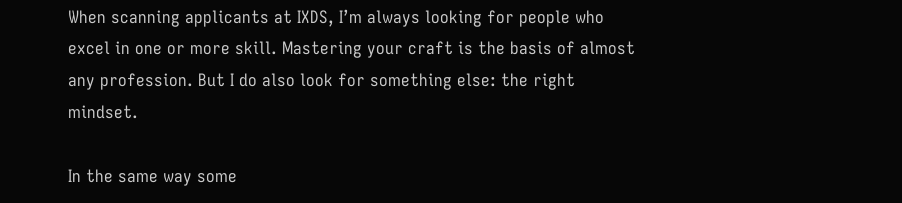When scanning applicants at IXDS, I’m always looking for people who excel in one or more skill. Mastering your craft is the basis of almost any profession. But I do also look for something else: the right mindset.

In the same way some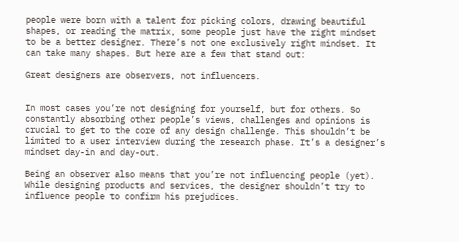people were born with a talent for picking colors, drawing beautiful shapes, or reading the matrix, some people just have the right mindset to be a better designer. There’s not one exclusively right mindset. It can take many shapes. But here are a few that stand out:

Great designers are observers, not influencers.


In most cases you’re not designing for yourself, but for others. So constantly absorbing other people’s views, challenges and opinions is crucial to get to the core of any design challenge. This shouldn’t be limited to a user interview during the research phase. It’s a designer’s mindset day-in and day-out.

Being an observer also means that you’re not influencing people (yet). While designing products and services, the designer shouldn’t try to influence people to confirm his prejudices.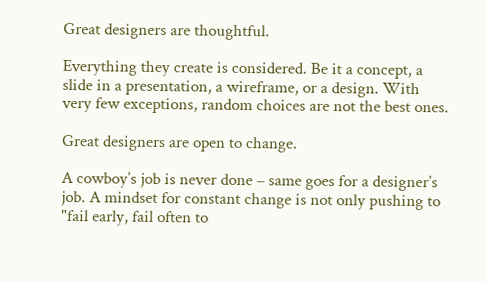Great designers are thoughtful.

Everything they create is considered. Be it a concept, a slide in a presentation, a wireframe, or a design. With very few exceptions, random choices are not the best ones.

Great designers are open to change.

A cowboy’s job is never done – same goes for a designer’s job. A mindset for constant change is not only pushing to "fail early, fail often to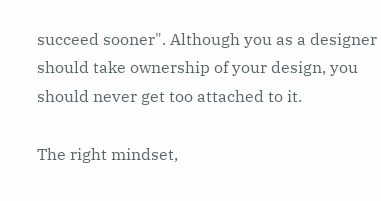succeed sooner". Although you as a designer should take ownership of your design, you should never get too attached to it.

The right mindset,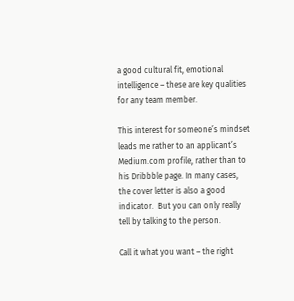a good cultural fit, emotional intelligence – these are key qualities for any team member.

This interest for someone’s mindset leads me rather to an applicant’s Medium.com profile, rather than to his Dribbble page. In many cases, the cover letter is also a good indicator.  But you can only really tell by talking to the person.

Call it what you want – the right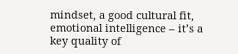mindset, a good cultural fit, emotional intelligence – it’s a key quality of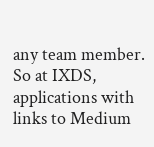any team member. So at IXDS, applications with links to Medium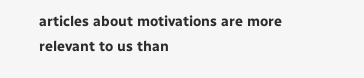articles about motivations are more relevant to us than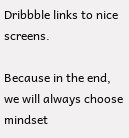Dribbble links to nice screens.

Because in the end, we will always choose mindset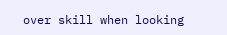over skill when looking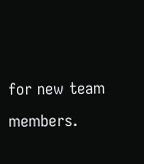for new team members.